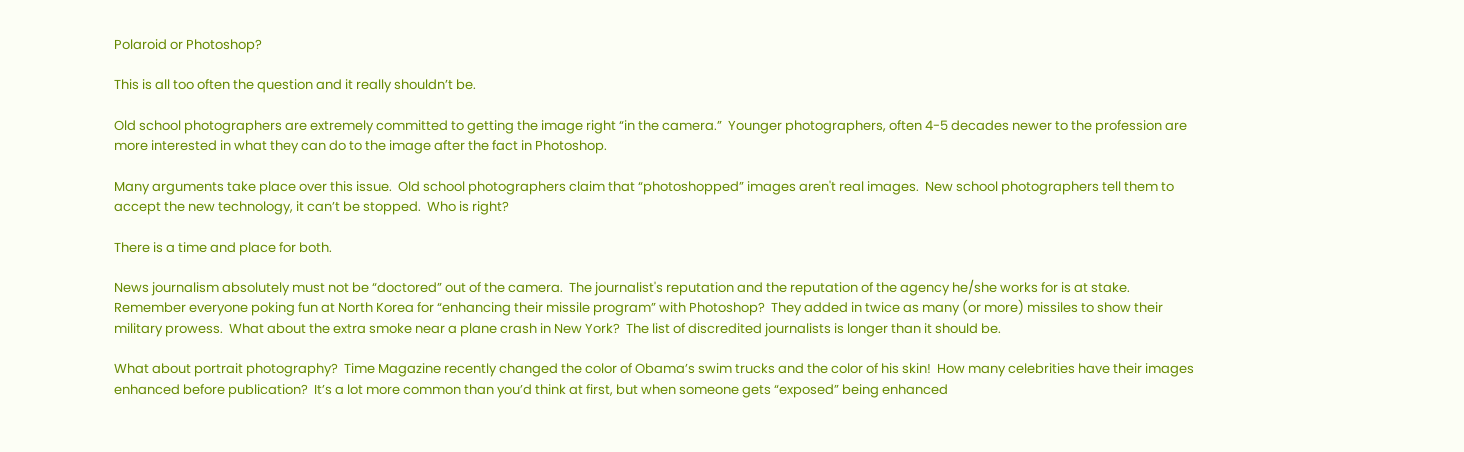Polaroid or Photoshop?

This is all too often the question and it really shouldn’t be.

Old school photographers are extremely committed to getting the image right “in the camera.”  Younger photographers, often 4-5 decades newer to the profession are more interested in what they can do to the image after the fact in Photoshop.

Many arguments take place over this issue.  Old school photographers claim that “photoshopped” images aren't real images.  New school photographers tell them to accept the new technology, it can’t be stopped.  Who is right?

There is a time and place for both.

News journalism absolutely must not be “doctored” out of the camera.  The journalist's reputation and the reputation of the agency he/she works for is at stake.  Remember everyone poking fun at North Korea for “enhancing their missile program” with Photoshop?  They added in twice as many (or more) missiles to show their military prowess.  What about the extra smoke near a plane crash in New York?  The list of discredited journalists is longer than it should be.

What about portrait photography?  Time Magazine recently changed the color of Obama’s swim trucks and the color of his skin!  How many celebrities have their images enhanced before publication?  It’s a lot more common than you’d think at first, but when someone gets “exposed” being enhanced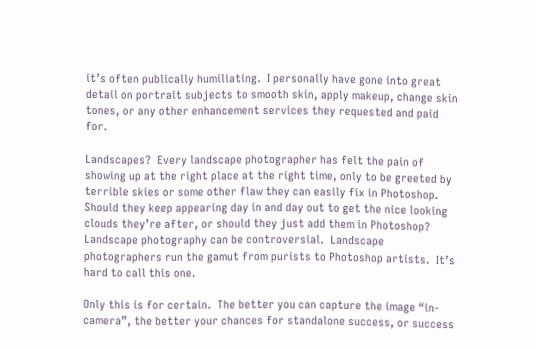it’s often publically humiliating.  I personally have gone into great detail on portrait subjects to smooth skin, apply makeup, change skin tones, or any other enhancement services they requested and paid for.

Landscapes?  Every landscape photographer has felt the pain of showing up at the right place at the right time, only to be greeted by terrible skies or some other flaw they can easily fix in Photoshop.  Should they keep appearing day in and day out to get the nice looking clouds they’re after, or should they just add them in Photoshop?  Landscape photography can be controversial.  Landscape photographers run the gamut from purists to Photoshop artists.  It’s hard to call this one.

Only this is for certain.  The better you can capture the image “in-camera”, the better your chances for standalone success, or success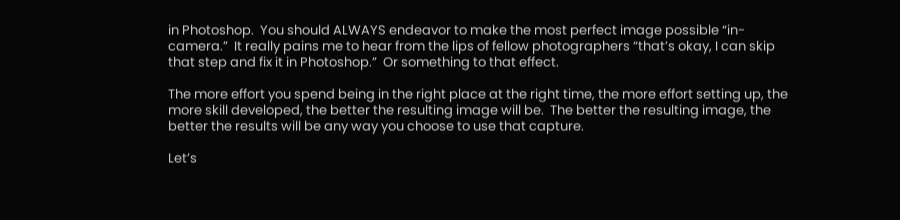in Photoshop.  You should ALWAYS endeavor to make the most perfect image possible “in-camera.”  It really pains me to hear from the lips of fellow photographers “that’s okay, I can skip that step and fix it in Photoshop.”  Or something to that effect.

The more effort you spend being in the right place at the right time, the more effort setting up, the more skill developed, the better the resulting image will be.  The better the resulting image, the better the results will be any way you choose to use that capture.

Let’s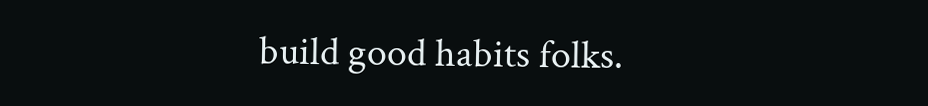build good habits folks.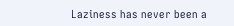Laziness has never been a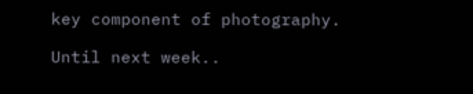key component of photography.

Until next week..